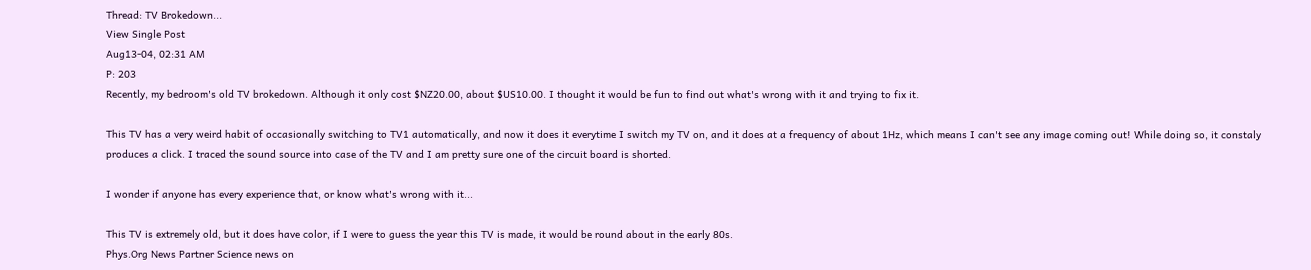Thread: TV Brokedown...
View Single Post
Aug13-04, 02:31 AM
P: 203
Recently, my bedroom's old TV brokedown. Although it only cost $NZ20.00, about $US10.00. I thought it would be fun to find out what's wrong with it and trying to fix it.

This TV has a very weird habit of occasionally switching to TV1 automatically, and now it does it everytime I switch my TV on, and it does at a frequency of about 1Hz, which means I can't see any image coming out! While doing so, it constaly produces a click. I traced the sound source into case of the TV and I am pretty sure one of the circuit board is shorted.

I wonder if anyone has every experience that, or know what's wrong with it...

This TV is extremely old, but it does have color, if I were to guess the year this TV is made, it would be round about in the early 80s.
Phys.Org News Partner Science news on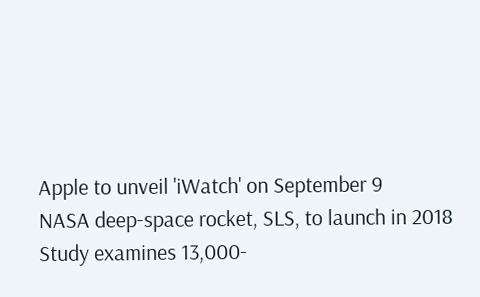Apple to unveil 'iWatch' on September 9
NASA deep-space rocket, SLS, to launch in 2018
Study examines 13,000-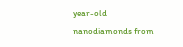year-old nanodiamonds from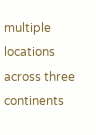multiple locations across three continents